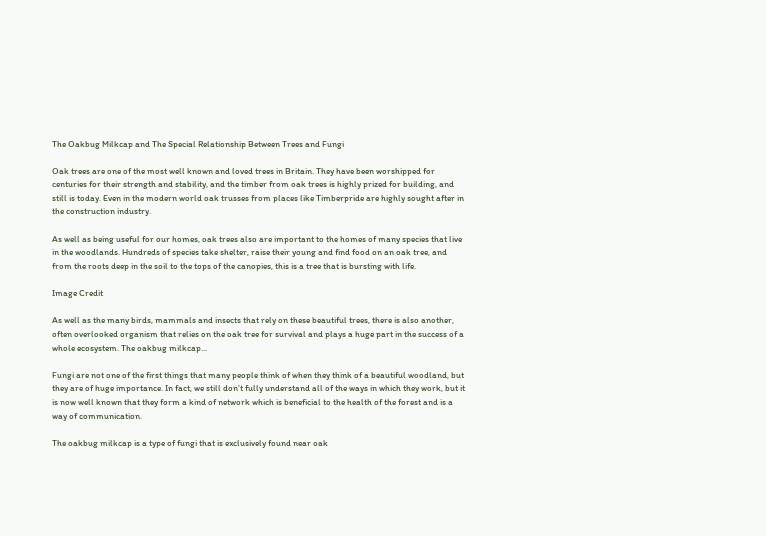The Oakbug Milkcap and The Special Relationship Between Trees and Fungi

Oak trees are one of the most well known and loved trees in Britain. They have been worshipped for centuries for their strength and stability, and the timber from oak trees is highly prized for building, and still is today. Even in the modern world oak trusses from places like Timberpride are highly sought after in the construction industry.

As well as being useful for our homes, oak trees also are important to the homes of many species that live in the woodlands. Hundreds of species take shelter, raise their young and find food on an oak tree, and from the roots deep in the soil to the tops of the canopies, this is a tree that is bursting with life.

Image Credit

As well as the many birds, mammals and insects that rely on these beautiful trees, there is also another, often overlooked organism that relies on the oak tree for survival and plays a huge part in the success of a whole ecosystem. The oakbug milkcap…

Fungi are not one of the first things that many people think of when they think of a beautiful woodland, but they are of huge importance. In fact, we still don’t fully understand all of the ways in which they work, but it is now well known that they form a kind of network which is beneficial to the health of the forest and is a way of communication.

The oakbug milkcap is a type of fungi that is exclusively found near oak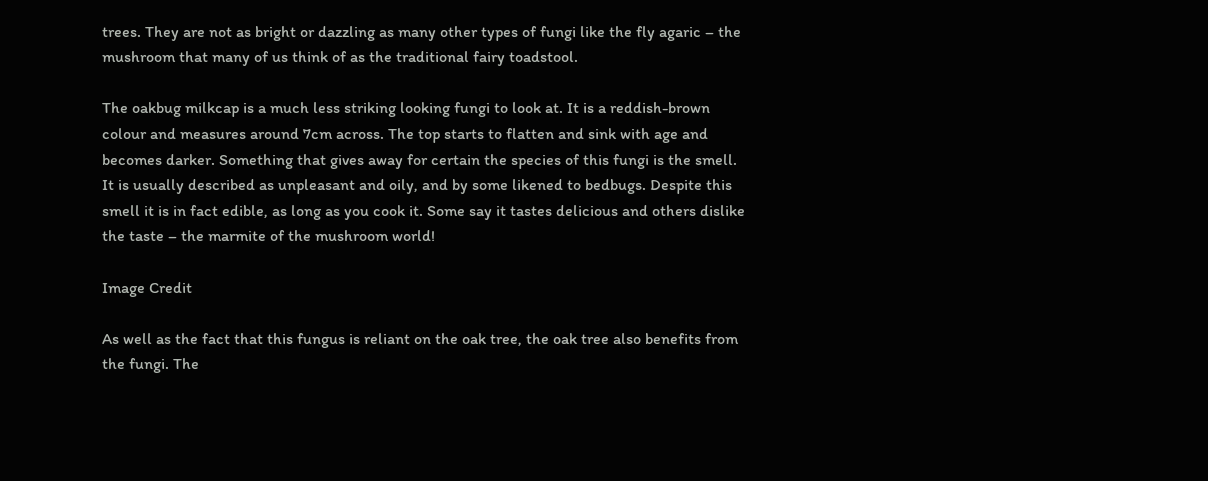trees. They are not as bright or dazzling as many other types of fungi like the fly agaric – the mushroom that many of us think of as the traditional fairy toadstool.

The oakbug milkcap is a much less striking looking fungi to look at. It is a reddish-brown colour and measures around 7cm across. The top starts to flatten and sink with age and becomes darker. Something that gives away for certain the species of this fungi is the smell. It is usually described as unpleasant and oily, and by some likened to bedbugs. Despite this smell it is in fact edible, as long as you cook it. Some say it tastes delicious and others dislike the taste – the marmite of the mushroom world!

Image Credit

As well as the fact that this fungus is reliant on the oak tree, the oak tree also benefits from the fungi. The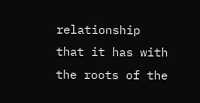relationship that it has with the roots of the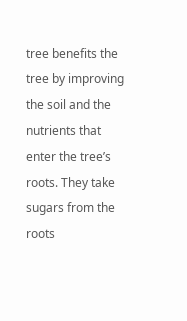tree benefits the tree by improving the soil and the nutrients that enter the tree’s roots. They take sugars from the roots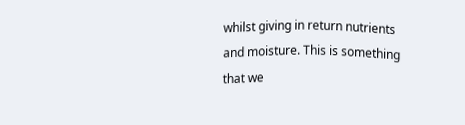whilst giving in return nutrients and moisture. This is something that we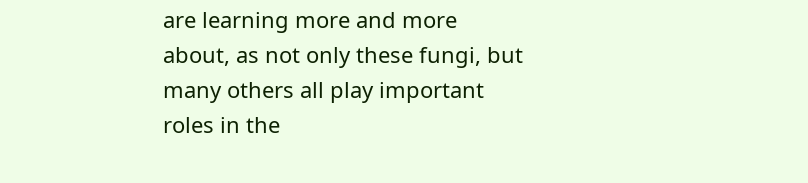are learning more and more about, as not only these fungi, but many others all play important roles in the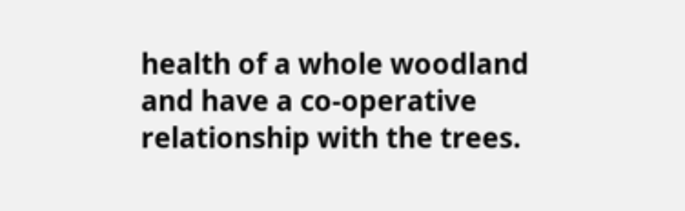health of a whole woodland and have a co-operative relationship with the trees.